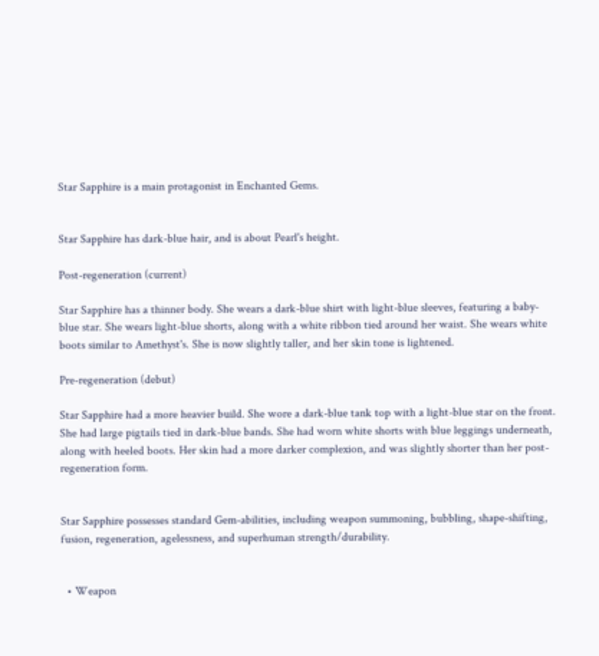Star Sapphire is a main protagonist in Enchanted Gems.


Star Sapphire has dark-blue hair, and is about Pearl's height.

Post-regeneration (current)

Star Sapphire has a thinner body. She wears a dark-blue shirt with light-blue sleeves, featuring a baby-blue star. She wears light-blue shorts, along with a white ribbon tied around her waist. She wears white boots similar to Amethyst's. She is now slightly taller, and her skin tone is lightened.

Pre-regeneration (debut)

Star Sapphire had a more heavier build. She wore a dark-blue tank top with a light-blue star on the front. She had large pigtails tied in dark-blue bands. She had worn white shorts with blue leggings underneath, along with heeled boots. Her skin had a more darker complexion, and was slightly shorter than her post-regeneration form.


Star Sapphire possesses standard Gem-abilities, including weapon summoning, bubbling, shape-shifting, fusion, regeneration, agelessness, and superhuman strength/durability.


  • Weapon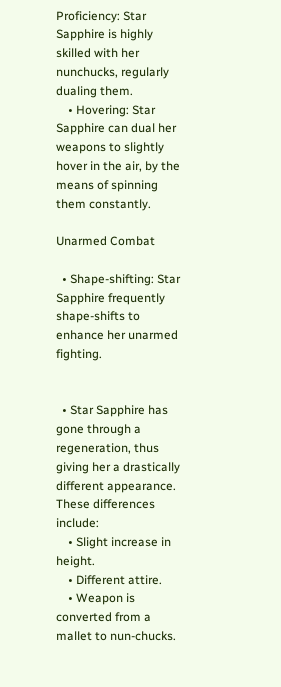Proficiency: Star Sapphire is highly skilled with her nunchucks, regularly dualing them.
    • Hovering: Star Sapphire can dual her weapons to slightly hover in the air, by the means of spinning them constantly.

Unarmed Combat

  • Shape-shifting: Star Sapphire frequently shape-shifts to enhance her unarmed fighting.


  • Star Sapphire has gone through a regeneration, thus giving her a drastically different appearance. These differences include:
    • Slight increase in height.
    • Different attire.
    • Weapon is converted from a mallet to nun-chucks.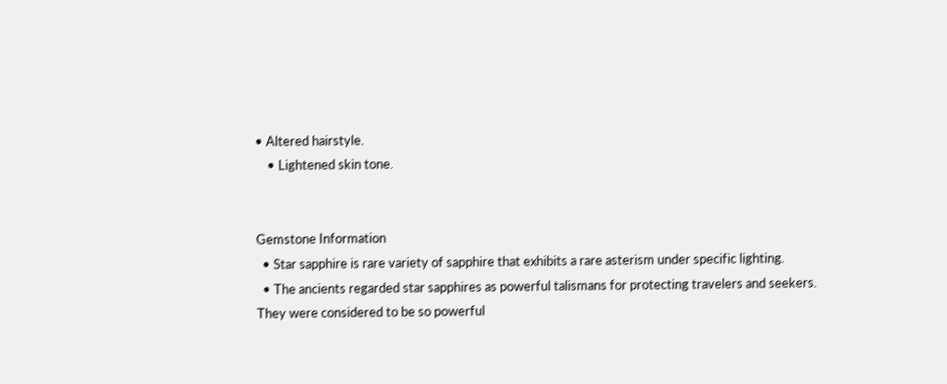• Altered hairstyle.
    • Lightened skin tone.


Gemstone Information
  • Star sapphire is rare variety of sapphire that exhibits a rare asterism under specific lighting.
  • The ancients regarded star sapphires as powerful talismans for protecting travelers and seekers. They were considered to be so powerful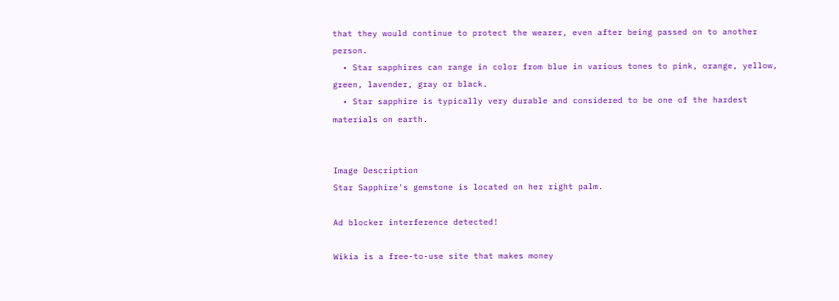that they would continue to protect the wearer, even after being passed on to another person.
  • Star sapphires can range in color from blue in various tones to pink, orange, yellow, green, lavender, gray or black.
  • Star sapphire is typically very durable and considered to be one of the hardest materials on earth.


Image Description
Star Sapphire's gemstone is located on her right palm.

Ad blocker interference detected!

Wikia is a free-to-use site that makes money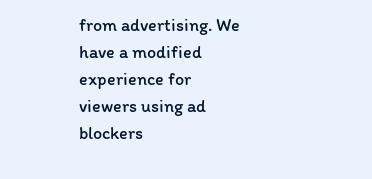from advertising. We have a modified experience for viewers using ad blockers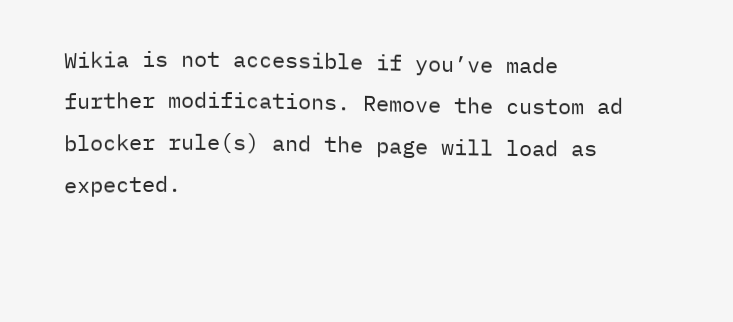Wikia is not accessible if you’ve made further modifications. Remove the custom ad blocker rule(s) and the page will load as expected.